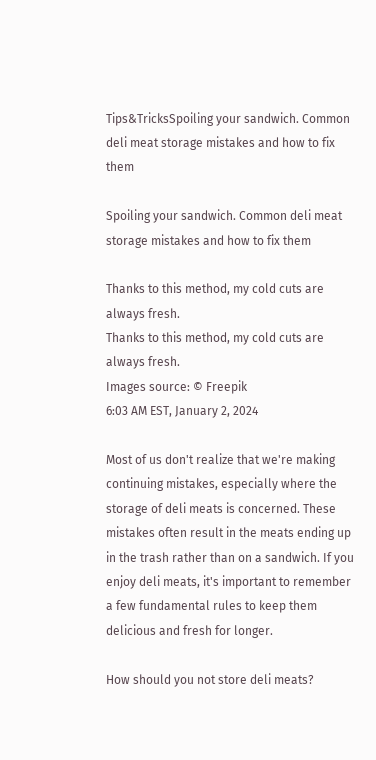Tips&TricksSpoiling your sandwich. Common deli meat storage mistakes and how to fix them

Spoiling your sandwich. Common deli meat storage mistakes and how to fix them

Thanks to this method, my cold cuts are always fresh.
Thanks to this method, my cold cuts are always fresh.
Images source: © Freepik
6:03 AM EST, January 2, 2024

Most of us don't realize that we're making continuing mistakes, especially where the storage of deli meats is concerned. These mistakes often result in the meats ending up in the trash rather than on a sandwich. If you enjoy deli meats, it's important to remember a few fundamental rules to keep them delicious and fresh for longer.

How should you not store deli meats?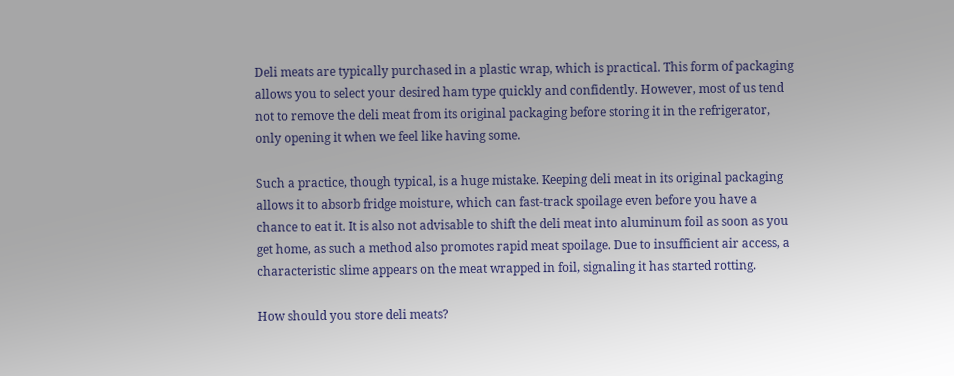Deli meats are typically purchased in a plastic wrap, which is practical. This form of packaging allows you to select your desired ham type quickly and confidently. However, most of us tend not to remove the deli meat from its original packaging before storing it in the refrigerator, only opening it when we feel like having some.

Such a practice, though typical, is a huge mistake. Keeping deli meat in its original packaging allows it to absorb fridge moisture, which can fast-track spoilage even before you have a chance to eat it. It is also not advisable to shift the deli meat into aluminum foil as soon as you get home, as such a method also promotes rapid meat spoilage. Due to insufficient air access, a characteristic slime appears on the meat wrapped in foil, signaling it has started rotting.

How should you store deli meats?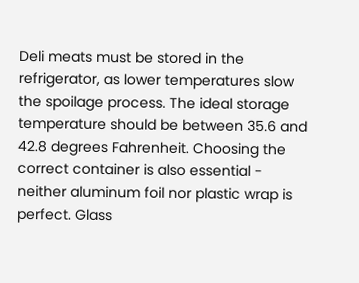Deli meats must be stored in the refrigerator, as lower temperatures slow the spoilage process. The ideal storage temperature should be between 35.6 and 42.8 degrees Fahrenheit. Choosing the correct container is also essential - neither aluminum foil nor plastic wrap is perfect. Glass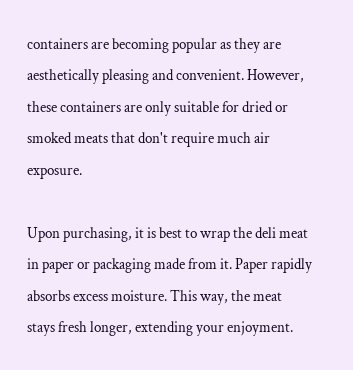containers are becoming popular as they are aesthetically pleasing and convenient. However, these containers are only suitable for dried or smoked meats that don't require much air exposure.

Upon purchasing, it is best to wrap the deli meat in paper or packaging made from it. Paper rapidly absorbs excess moisture. This way, the meat stays fresh longer, extending your enjoyment.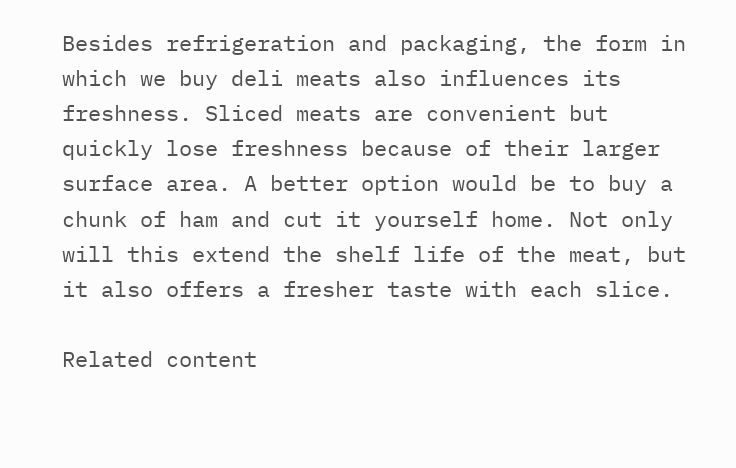Besides refrigeration and packaging, the form in which we buy deli meats also influences its freshness. Sliced meats are convenient but quickly lose freshness because of their larger surface area. A better option would be to buy a chunk of ham and cut it yourself home. Not only will this extend the shelf life of the meat, but it also offers a fresher taste with each slice.

Related content